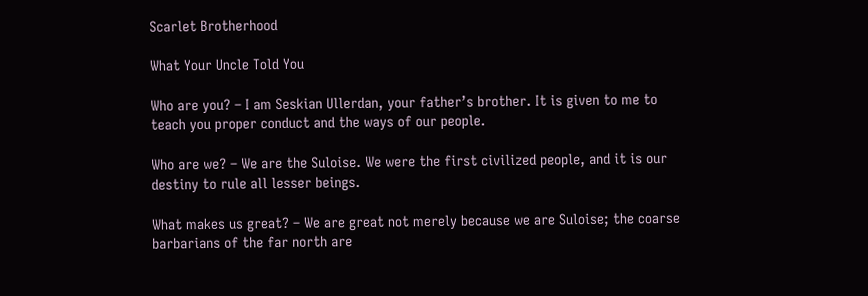Scarlet Brotherhood

What Your Uncle Told You

Who are you? – I am Seskian Ullerdan, your father’s brother. It is given to me to teach you proper conduct and the ways of our people.

Who are we? – We are the Suloise. We were the first civilized people, and it is our destiny to rule all lesser beings.

What makes us great? – We are great not merely because we are Suloise; the coarse barbarians of the far north are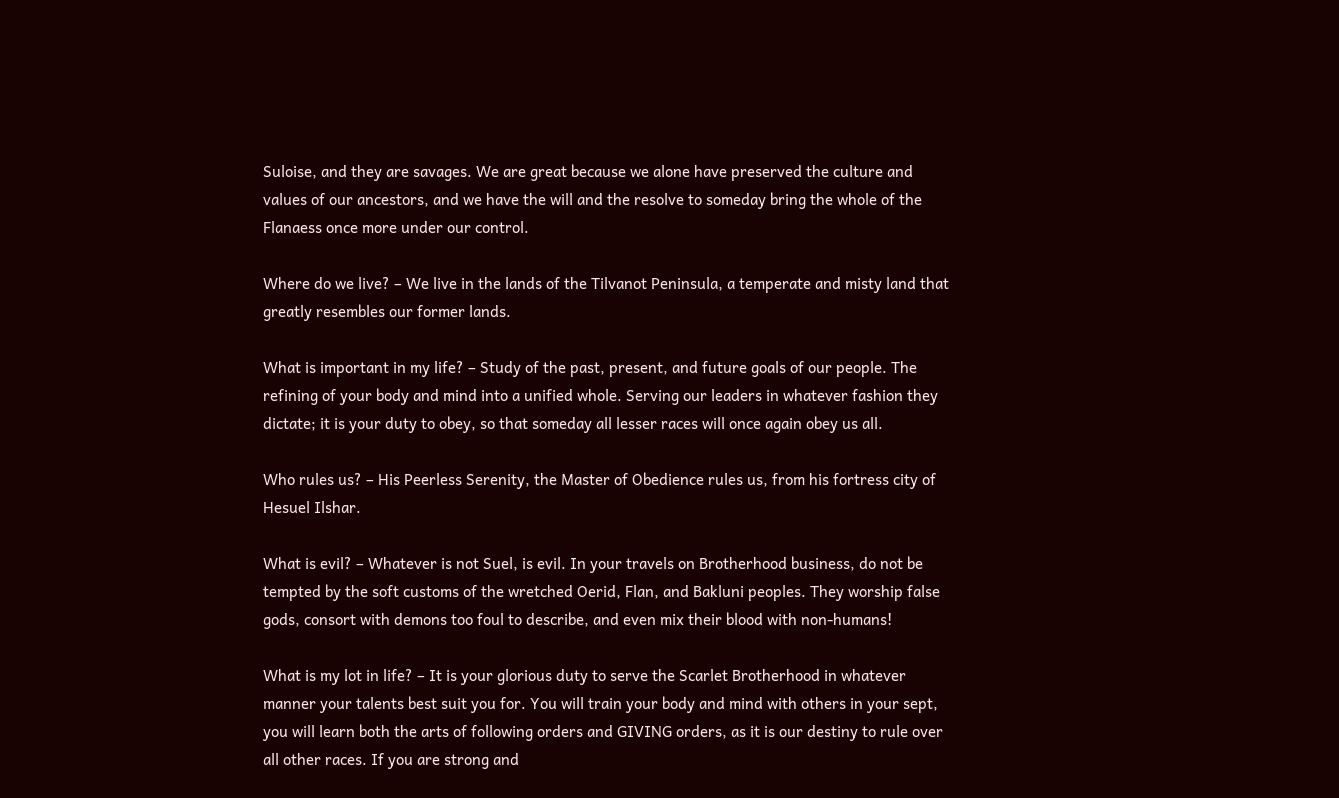Suloise, and they are savages. We are great because we alone have preserved the culture and values of our ancestors, and we have the will and the resolve to someday bring the whole of the Flanaess once more under our control.

Where do we live? – We live in the lands of the Tilvanot Peninsula, a temperate and misty land that greatly resembles our former lands.

What is important in my life? – Study of the past, present, and future goals of our people. The refining of your body and mind into a unified whole. Serving our leaders in whatever fashion they dictate; it is your duty to obey, so that someday all lesser races will once again obey us all.

Who rules us? – His Peerless Serenity, the Master of Obedience rules us, from his fortress city of Hesuel Ilshar.

What is evil? – Whatever is not Suel, is evil. In your travels on Brotherhood business, do not be tempted by the soft customs of the wretched Oerid, Flan, and Bakluni peoples. They worship false gods, consort with demons too foul to describe, and even mix their blood with non-humans!

What is my lot in life? – It is your glorious duty to serve the Scarlet Brotherhood in whatever manner your talents best suit you for. You will train your body and mind with others in your sept, you will learn both the arts of following orders and GIVING orders, as it is our destiny to rule over all other races. If you are strong and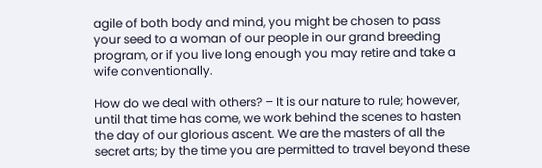agile of both body and mind, you might be chosen to pass your seed to a woman of our people in our grand breeding program, or if you live long enough you may retire and take a wife conventionally.

How do we deal with others? – It is our nature to rule; however, until that time has come, we work behind the scenes to hasten the day of our glorious ascent. We are the masters of all the secret arts; by the time you are permitted to travel beyond these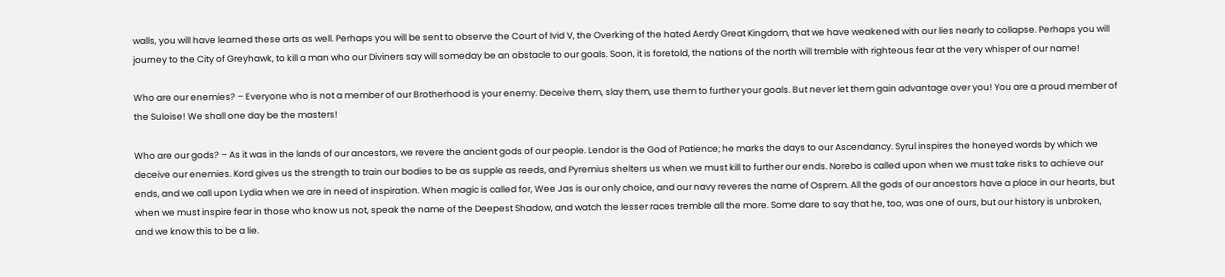walls, you will have learned these arts as well. Perhaps you will be sent to observe the Court of Ivid V, the Overking of the hated Aerdy Great Kingdom, that we have weakened with our lies nearly to collapse. Perhaps you will journey to the City of Greyhawk, to kill a man who our Diviners say will someday be an obstacle to our goals. Soon, it is foretold, the nations of the north will tremble with righteous fear at the very whisper of our name!

Who are our enemies? – Everyone who is not a member of our Brotherhood is your enemy. Deceive them, slay them, use them to further your goals. But never let them gain advantage over you! You are a proud member of the Suloise! We shall one day be the masters!

Who are our gods? – As it was in the lands of our ancestors, we revere the ancient gods of our people. Lendor is the God of Patience; he marks the days to our Ascendancy. Syrul inspires the honeyed words by which we deceive our enemies. Kord gives us the strength to train our bodies to be as supple as reeds, and Pyremius shelters us when we must kill to further our ends. Norebo is called upon when we must take risks to achieve our ends, and we call upon Lydia when we are in need of inspiration. When magic is called for, Wee Jas is our only choice, and our navy reveres the name of Osprem. All the gods of our ancestors have a place in our hearts, but when we must inspire fear in those who know us not, speak the name of the Deepest Shadow, and watch the lesser races tremble all the more. Some dare to say that he, too, was one of ours, but our history is unbroken, and we know this to be a lie.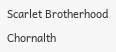Scarlet Brotherhood

Chornalth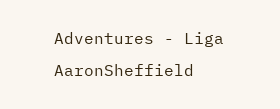Adventures - Liga AaronSheffield